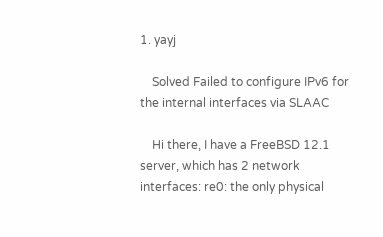1. yayj

    Solved Failed to configure IPv6 for the internal interfaces via SLAAC

    Hi there, I have a FreeBSD 12.1 server, which has 2 network interfaces: re0: the only physical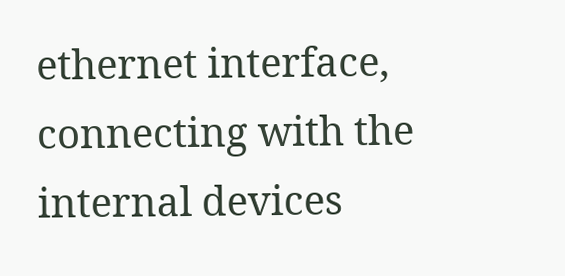ethernet interface, connecting with the internal devices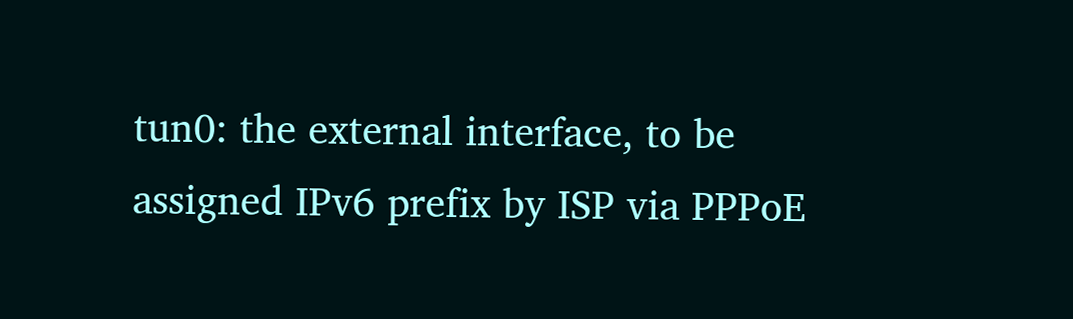tun0: the external interface, to be assigned IPv6 prefix by ISP via PPPoE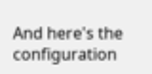And here's the configuration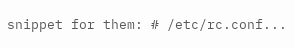snippet for them: # /etc/rc.conf...